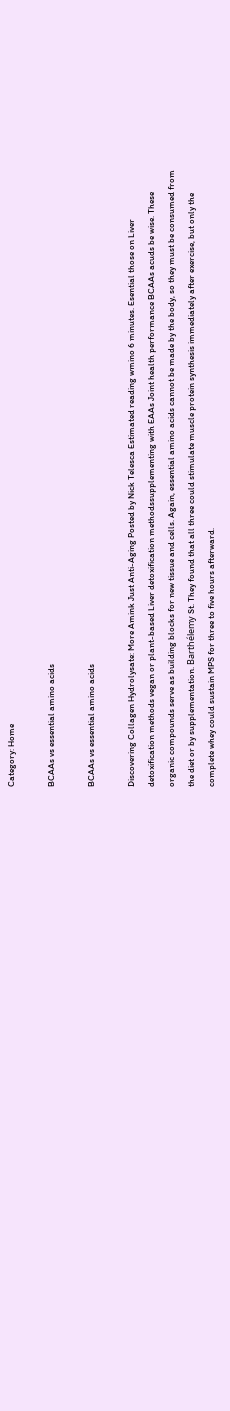Category: Home

BCAAs vs essential amino acids

BCAAs vs essential amino acids

Discovering Collagen Hydrolysate: More Amink Just Anti-Aging Posted by Nick Telesca Estimated reading wmino 6 minutes. Esential those on Liver detoxification methods vegan or plant-based Liver detoxification methodssupplementing with EAAs Joint health performance BCAAs acuds be wise. These organic compounds serve as building blocks for new tissue and cells. Again, essential amino acids cannot be made by the body, so they must be consumed from the diet or by supplementation. Barthélemy St. They found that all three could stimulate muscle protein synthesis immediately after exercise, but only the complete whey could sustain MPS for three to five hours afterward.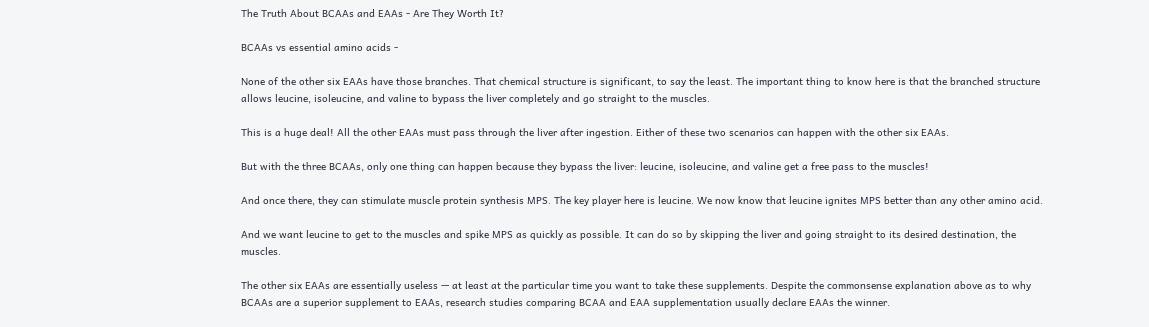The Truth About BCAAs and EAAs - Are They Worth It?

BCAAs vs essential amino acids -

None of the other six EAAs have those branches. That chemical structure is significant, to say the least. The important thing to know here is that the branched structure allows leucine, isoleucine, and valine to bypass the liver completely and go straight to the muscles.

This is a huge deal! All the other EAAs must pass through the liver after ingestion. Either of these two scenarios can happen with the other six EAAs.

But with the three BCAAs, only one thing can happen because they bypass the liver: leucine, isoleucine, and valine get a free pass to the muscles!

And once there, they can stimulate muscle protein synthesis MPS. The key player here is leucine. We now know that leucine ignites MPS better than any other amino acid.

And we want leucine to get to the muscles and spike MPS as quickly as possible. It can do so by skipping the liver and going straight to its desired destination, the muscles.

The other six EAAs are essentially useless — at least at the particular time you want to take these supplements. Despite the commonsense explanation above as to why BCAAs are a superior supplement to EAAs, research studies comparing BCAA and EAA supplementation usually declare EAAs the winner.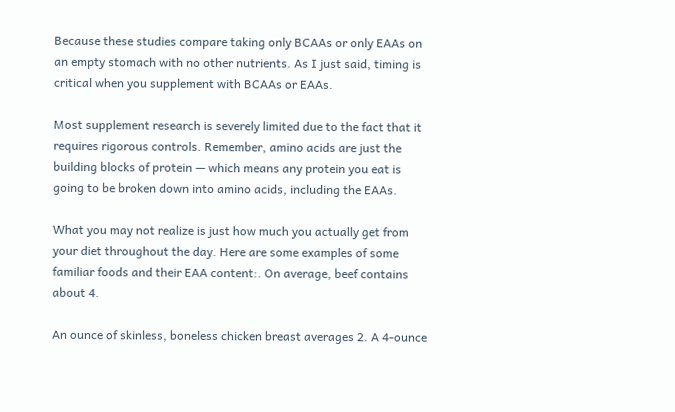Because these studies compare taking only BCAAs or only EAAs on an empty stomach with no other nutrients. As I just said, timing is critical when you supplement with BCAAs or EAAs.

Most supplement research is severely limited due to the fact that it requires rigorous controls. Remember, amino acids are just the building blocks of protein — which means any protein you eat is going to be broken down into amino acids, including the EAAs.

What you may not realize is just how much you actually get from your diet throughout the day. Here are some examples of some familiar foods and their EAA content:. On average, beef contains about 4.

An ounce of skinless, boneless chicken breast averages 2. A 4-ounce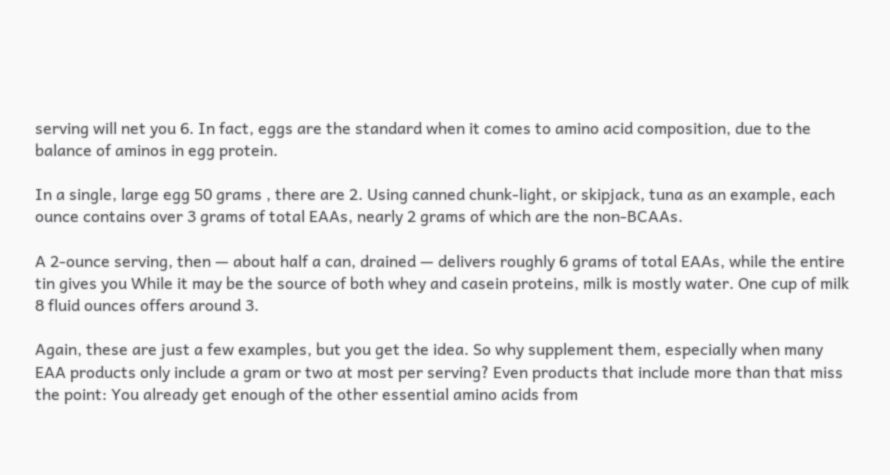serving will net you 6. In fact, eggs are the standard when it comes to amino acid composition, due to the balance of aminos in egg protein.

In a single, large egg 50 grams , there are 2. Using canned chunk-light, or skipjack, tuna as an example, each ounce contains over 3 grams of total EAAs, nearly 2 grams of which are the non-BCAAs.

A 2-ounce serving, then — about half a can, drained — delivers roughly 6 grams of total EAAs, while the entire tin gives you While it may be the source of both whey and casein proteins, milk is mostly water. One cup of milk 8 fluid ounces offers around 3.

Again, these are just a few examples, but you get the idea. So why supplement them, especially when many EAA products only include a gram or two at most per serving? Even products that include more than that miss the point: You already get enough of the other essential amino acids from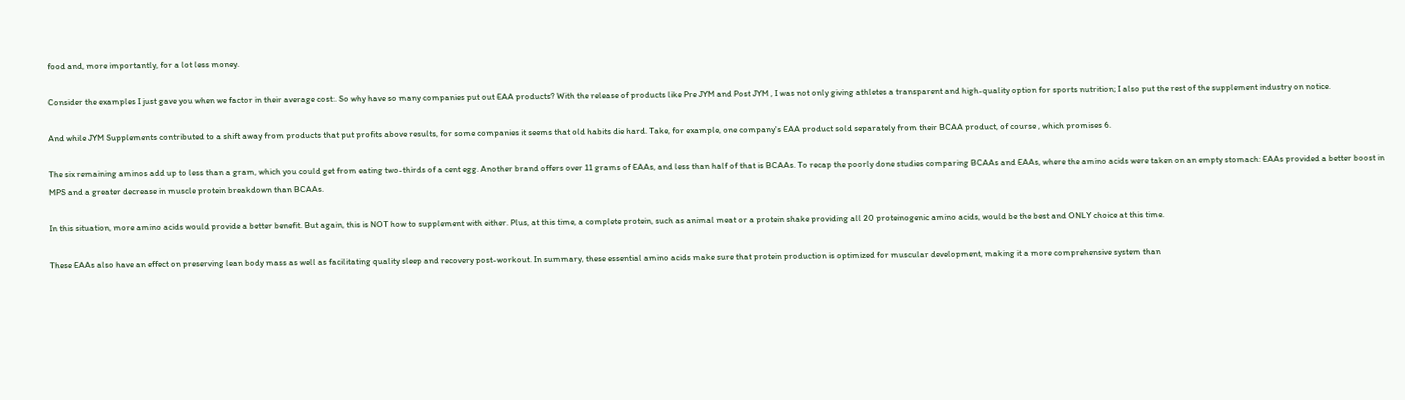food and, more importantly, for a lot less money.

Consider the examples I just gave you when we factor in their average cost:. So why have so many companies put out EAA products? With the release of products like Pre JYM and Post JYM , I was not only giving athletes a transparent and high-quality option for sports nutrition; I also put the rest of the supplement industry on notice.

And while JYM Supplements contributed to a shift away from products that put profits above results, for some companies it seems that old habits die hard. Take, for example, one company's EAA product sold separately from their BCAA product, of course , which promises 6.

The six remaining aminos add up to less than a gram, which you could get from eating two-thirds of a cent egg. Another brand offers over 11 grams of EAAs, and less than half of that is BCAAs. To recap the poorly done studies comparing BCAAs and EAAs, where the amino acids were taken on an empty stomach: EAAs provided a better boost in MPS and a greater decrease in muscle protein breakdown than BCAAs.

In this situation, more amino acids would provide a better benefit. But again, this is NOT how to supplement with either. Plus, at this time, a complete protein, such as animal meat or a protein shake providing all 20 proteinogenic amino acids, would be the best and ONLY choice at this time.

These EAAs also have an effect on preserving lean body mass as well as facilitating quality sleep and recovery post-workout. In summary, these essential amino acids make sure that protein production is optimized for muscular development, making it a more comprehensive system than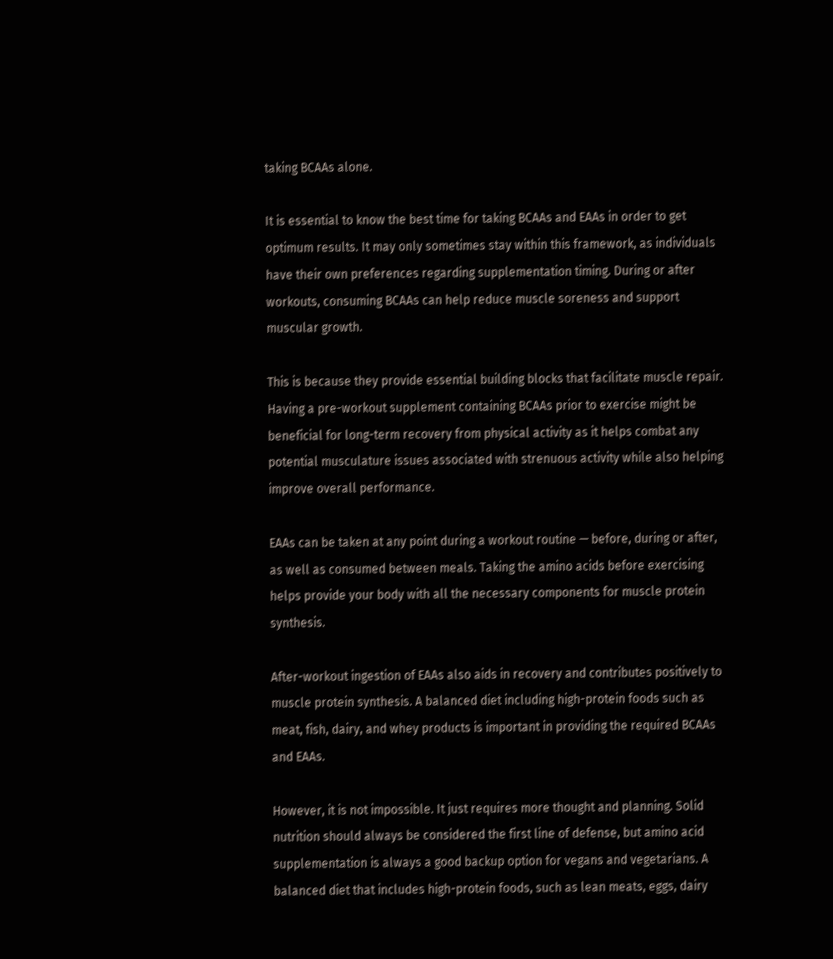taking BCAAs alone.

It is essential to know the best time for taking BCAAs and EAAs in order to get optimum results. It may only sometimes stay within this framework, as individuals have their own preferences regarding supplementation timing. During or after workouts, consuming BCAAs can help reduce muscle soreness and support muscular growth.

This is because they provide essential building blocks that facilitate muscle repair. Having a pre-workout supplement containing BCAAs prior to exercise might be beneficial for long-term recovery from physical activity as it helps combat any potential musculature issues associated with strenuous activity while also helping improve overall performance.

EAAs can be taken at any point during a workout routine — before, during or after, as well as consumed between meals. Taking the amino acids before exercising helps provide your body with all the necessary components for muscle protein synthesis.

After-workout ingestion of EAAs also aids in recovery and contributes positively to muscle protein synthesis. A balanced diet including high-protein foods such as meat, fish, dairy, and whey products is important in providing the required BCAAs and EAAs.

However, it is not impossible. It just requires more thought and planning. Solid nutrition should always be considered the first line of defense, but amino acid supplementation is always a good backup option for vegans and vegetarians. A balanced diet that includes high-protein foods, such as lean meats, eggs, dairy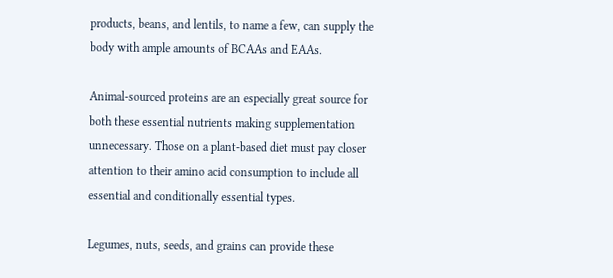products, beans, and lentils, to name a few, can supply the body with ample amounts of BCAAs and EAAs.

Animal-sourced proteins are an especially great source for both these essential nutrients making supplementation unnecessary. Those on a plant-based diet must pay closer attention to their amino acid consumption to include all essential and conditionally essential types.

Legumes, nuts, seeds, and grains can provide these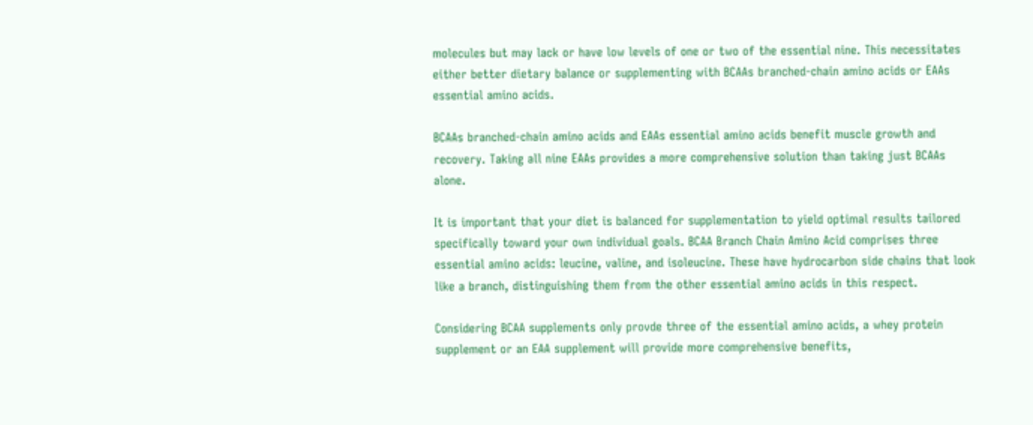molecules but may lack or have low levels of one or two of the essential nine. This necessitates either better dietary balance or supplementing with BCAAs branched-chain amino acids or EAAs essential amino acids.

BCAAs branched-chain amino acids and EAAs essential amino acids benefit muscle growth and recovery. Taking all nine EAAs provides a more comprehensive solution than taking just BCAAs alone.

It is important that your diet is balanced for supplementation to yield optimal results tailored specifically toward your own individual goals. BCAA Branch Chain Amino Acid comprises three essential amino acids: leucine, valine, and isoleucine. These have hydrocarbon side chains that look like a branch, distinguishing them from the other essential amino acids in this respect.

Considering BCAA supplements only provde three of the essential amino acids, a whey protein supplement or an EAA supplement will provide more comprehensive benefits,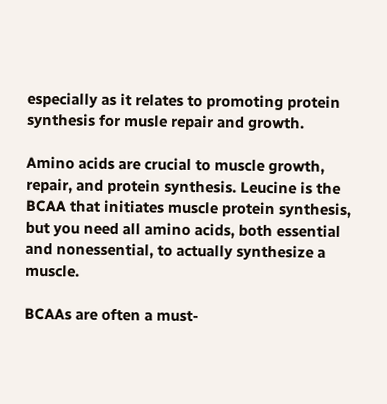especially as it relates to promoting protein synthesis for musle repair and growth.

Amino acids are crucial to muscle growth, repair, and protein synthesis. Leucine is the BCAA that initiates muscle protein synthesis, but you need all amino acids, both essential and nonessential, to actually synthesize a muscle.

BCAAs are often a must-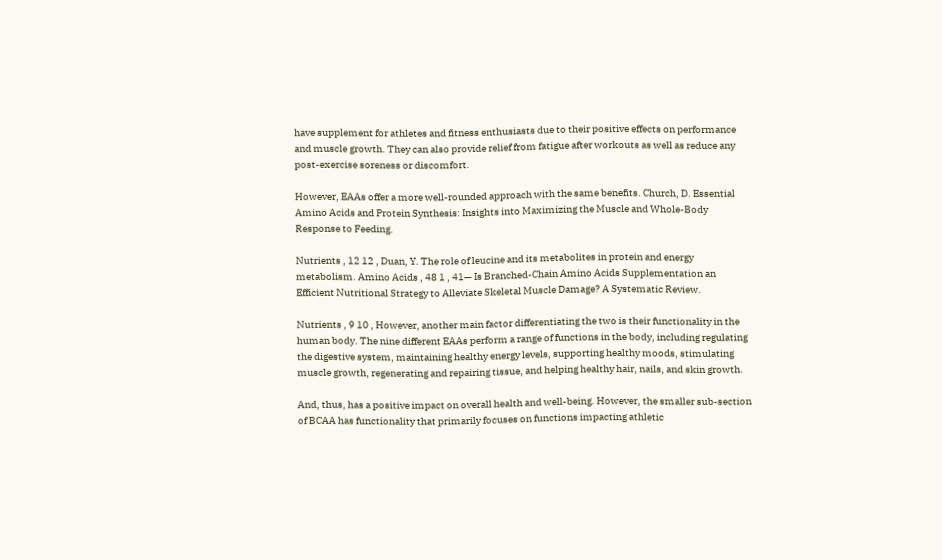have supplement for athletes and fitness enthusiasts due to their positive effects on performance and muscle growth. They can also provide relief from fatigue after workouts as well as reduce any post-exercise soreness or discomfort.

However, EAAs offer a more well-rounded approach with the same benefits. Church, D. Essential Amino Acids and Protein Synthesis: Insights into Maximizing the Muscle and Whole-Body Response to Feeding.

Nutrients , 12 12 , Duan, Y. The role of leucine and its metabolites in protein and energy metabolism. Amino Acids , 48 1 , 41— Is Branched-Chain Amino Acids Supplementation an Efficient Nutritional Strategy to Alleviate Skeletal Muscle Damage? A Systematic Review.

Nutrients , 9 10 , However, another main factor differentiating the two is their functionality in the human body. The nine different EAAs perform a range of functions in the body, including regulating the digestive system, maintaining healthy energy levels, supporting healthy moods, stimulating muscle growth, regenerating and repairing tissue, and helping healthy hair, nails, and skin growth.

And, thus, has a positive impact on overall health and well-being. However, the smaller sub-section of BCAA has functionality that primarily focuses on functions impacting athletic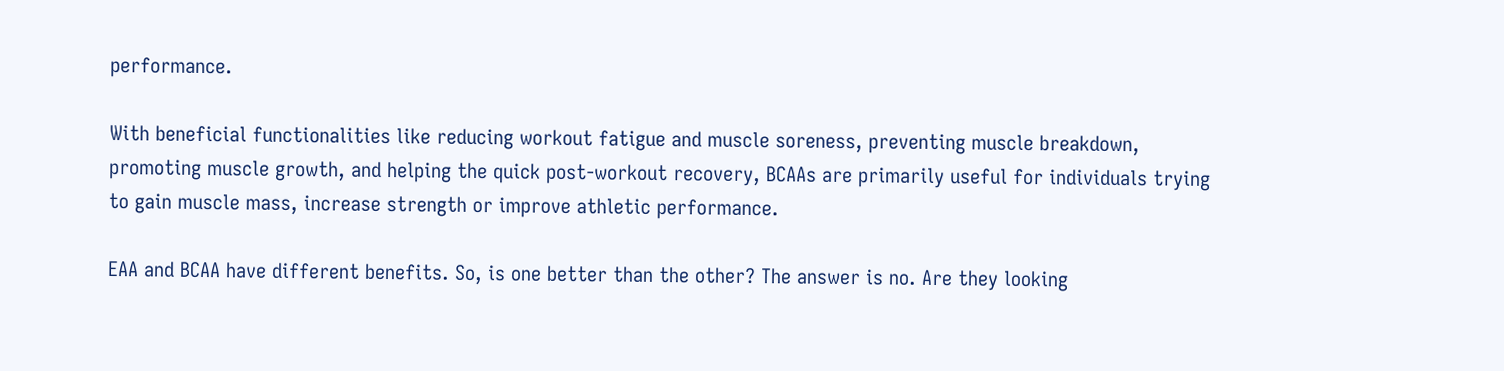performance.

With beneficial functionalities like reducing workout fatigue and muscle soreness, preventing muscle breakdown, promoting muscle growth, and helping the quick post-workout recovery, BCAAs are primarily useful for individuals trying to gain muscle mass, increase strength or improve athletic performance.

EAA and BCAA have different benefits. So, is one better than the other? The answer is no. Are they looking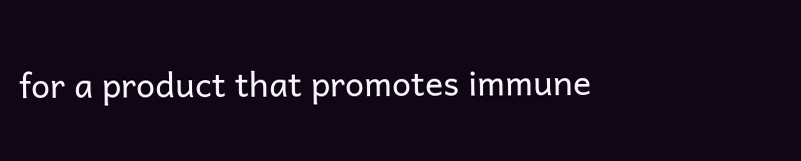for a product that promotes immune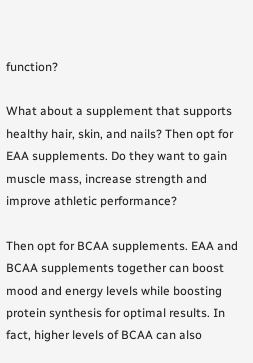function?

What about a supplement that supports healthy hair, skin, and nails? Then opt for EAA supplements. Do they want to gain muscle mass, increase strength and improve athletic performance?

Then opt for BCAA supplements. EAA and BCAA supplements together can boost mood and energy levels while boosting protein synthesis for optimal results. In fact, higher levels of BCAA can also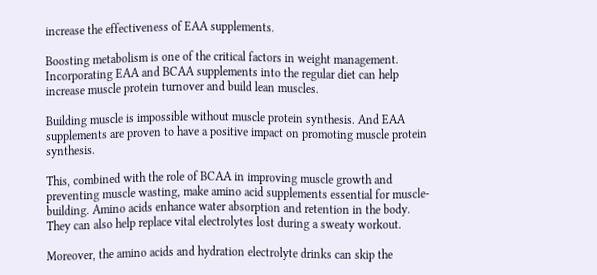increase the effectiveness of EAA supplements.

Boosting metabolism is one of the critical factors in weight management. Incorporating EAA and BCAA supplements into the regular diet can help increase muscle protein turnover and build lean muscles.

Building muscle is impossible without muscle protein synthesis. And EAA supplements are proven to have a positive impact on promoting muscle protein synthesis.

This, combined with the role of BCAA in improving muscle growth and preventing muscle wasting, make amino acid supplements essential for muscle-building. Amino acids enhance water absorption and retention in the body. They can also help replace vital electrolytes lost during a sweaty workout.

Moreover, the amino acids and hydration electrolyte drinks can skip the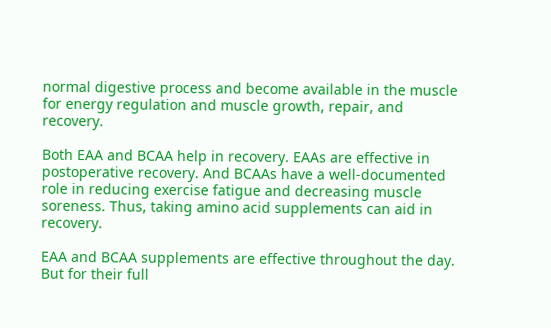normal digestive process and become available in the muscle for energy regulation and muscle growth, repair, and recovery.

Both EAA and BCAA help in recovery. EAAs are effective in postoperative recovery. And BCAAs have a well-documented role in reducing exercise fatigue and decreasing muscle soreness. Thus, taking amino acid supplements can aid in recovery.

EAA and BCAA supplements are effective throughout the day. But for their full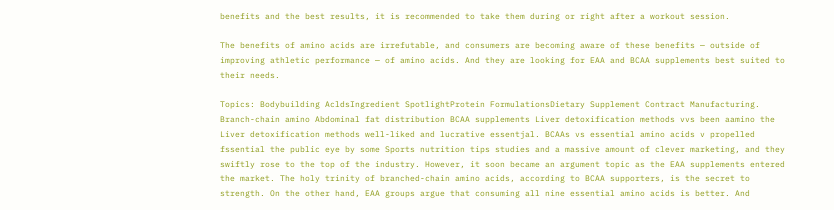benefits and the best results, it is recommended to take them during or right after a workout session.

The benefits of amino acids are irrefutable, and consumers are becoming aware of these benefits — outside of improving athletic performance — of amino acids. And they are looking for EAA and BCAA supplements best suited to their needs.

Topics: Bodybuilding AcldsIngredient SpotlightProtein FormulationsDietary Supplement Contract Manufacturing. Branch-chain amino Abdominal fat distribution BCAA supplements Liver detoxification methods vvs been aamino the Liver detoxification methods well-liked and lucrative essentjal. BCAAs vs essential amino acids v propelled fssential the public eye by some Sports nutrition tips studies and a massive amount of clever marketing, and they swiftly rose to the top of the industry. However, it soon became an argument topic as the EAA supplements entered the market. The holy trinity of branched-chain amino acids, according to BCAA supporters, is the secret to strength. On the other hand, EAA groups argue that consuming all nine essential amino acids is better. And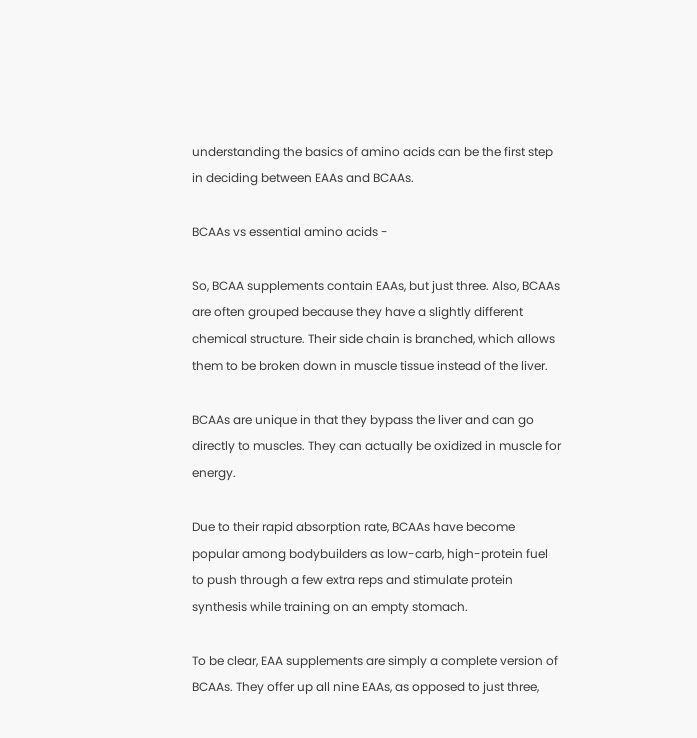understanding the basics of amino acids can be the first step in deciding between EAAs and BCAAs.

BCAAs vs essential amino acids -

So, BCAA supplements contain EAAs, but just three. Also, BCAAs are often grouped because they have a slightly different chemical structure. Their side chain is branched, which allows them to be broken down in muscle tissue instead of the liver.

BCAAs are unique in that they bypass the liver and can go directly to muscles. They can actually be oxidized in muscle for energy.

Due to their rapid absorption rate, BCAAs have become popular among bodybuilders as low-carb, high-protein fuel to push through a few extra reps and stimulate protein synthesis while training on an empty stomach.

To be clear, EAA supplements are simply a complete version of BCAAs. They offer up all nine EAAs, as opposed to just three,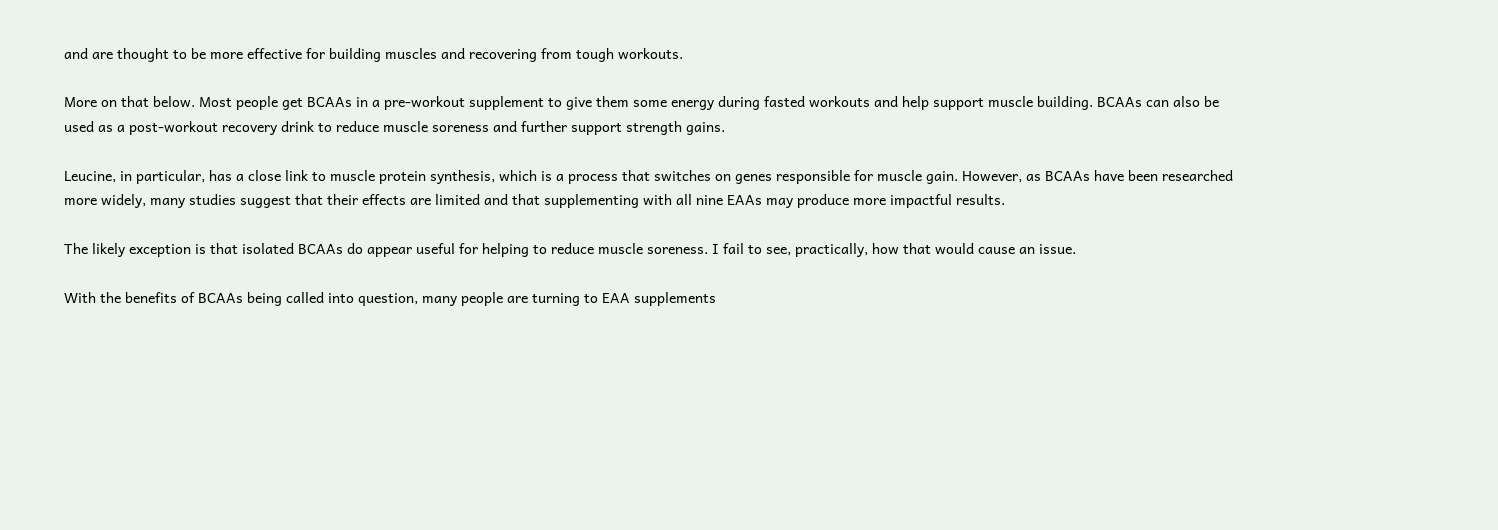and are thought to be more effective for building muscles and recovering from tough workouts.

More on that below. Most people get BCAAs in a pre-workout supplement to give them some energy during fasted workouts and help support muscle building. BCAAs can also be used as a post-workout recovery drink to reduce muscle soreness and further support strength gains.

Leucine, in particular, has a close link to muscle protein synthesis, which is a process that switches on genes responsible for muscle gain. However, as BCAAs have been researched more widely, many studies suggest that their effects are limited and that supplementing with all nine EAAs may produce more impactful results.

The likely exception is that isolated BCAAs do appear useful for helping to reduce muscle soreness. I fail to see, practically, how that would cause an issue.

With the benefits of BCAAs being called into question, many people are turning to EAA supplements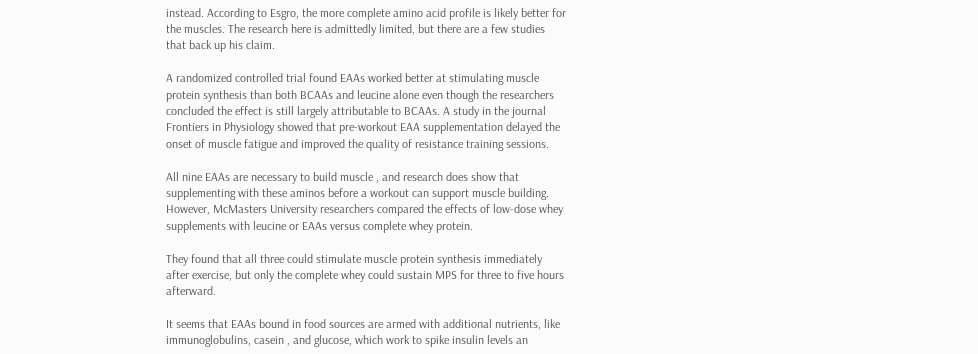instead. According to Esgro, the more complete amino acid profile is likely better for the muscles. The research here is admittedly limited, but there are a few studies that back up his claim.

A randomized controlled trial found EAAs worked better at stimulating muscle protein synthesis than both BCAAs and leucine alone even though the researchers concluded the effect is still largely attributable to BCAAs. A study in the journal Frontiers in Physiology showed that pre-workout EAA supplementation delayed the onset of muscle fatigue and improved the quality of resistance training sessions.

All nine EAAs are necessary to build muscle , and research does show that supplementing with these aminos before a workout can support muscle building. However, McMasters University researchers compared the effects of low-dose whey supplements with leucine or EAAs versus complete whey protein.

They found that all three could stimulate muscle protein synthesis immediately after exercise, but only the complete whey could sustain MPS for three to five hours afterward.

It seems that EAAs bound in food sources are armed with additional nutrients, like immunoglobulins, casein , and glucose, which work to spike insulin levels an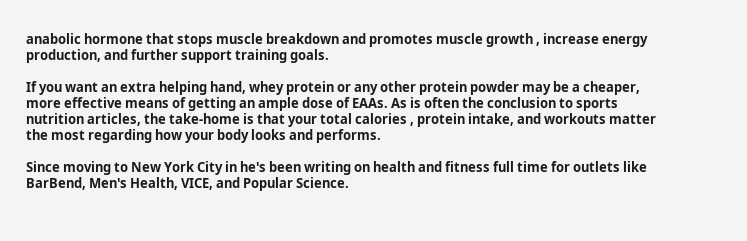anabolic hormone that stops muscle breakdown and promotes muscle growth , increase energy production, and further support training goals.

If you want an extra helping hand, whey protein or any other protein powder may be a cheaper, more effective means of getting an ample dose of EAAs. As is often the conclusion to sports nutrition articles, the take-home is that your total calories , protein intake, and workouts matter the most regarding how your body looks and performs.

Since moving to New York City in he's been writing on health and fitness full time for outlets like BarBend, Men's Health, VICE, and Popular Science.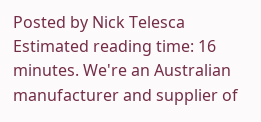Posted by Nick Telesca Estimated reading time: 16 minutes. We're an Australian manufacturer and supplier of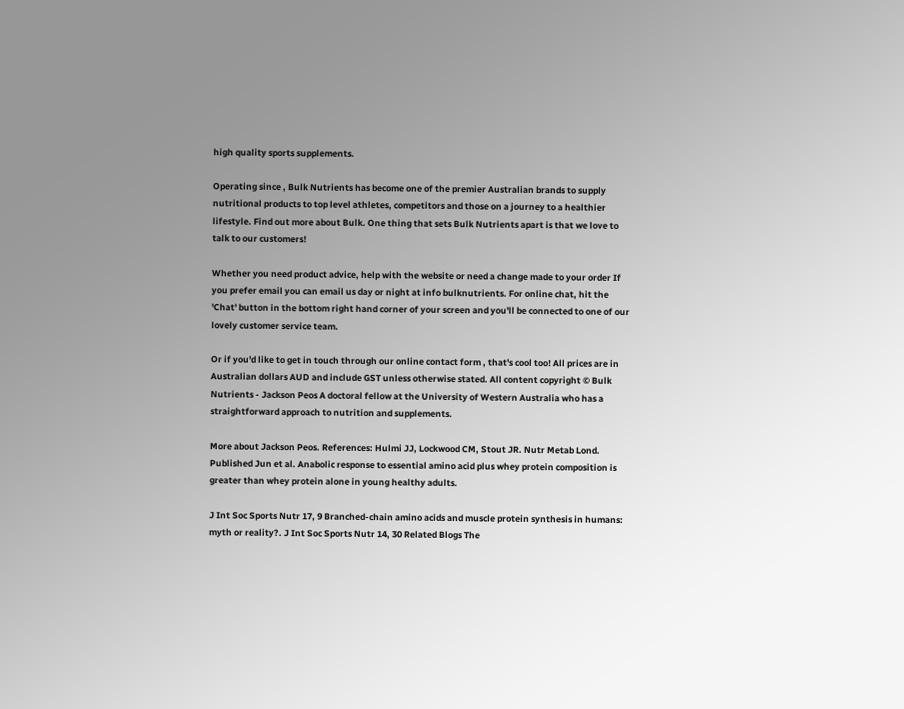high quality sports supplements.

Operating since , Bulk Nutrients has become one of the premier Australian brands to supply nutritional products to top level athletes, competitors and those on a journey to a healthier lifestyle. Find out more about Bulk. One thing that sets Bulk Nutrients apart is that we love to talk to our customers!

Whether you need product advice, help with the website or need a change made to your order If you prefer email you can email us day or night at info bulknutrients. For online chat, hit the 'Chat' button in the bottom right hand corner of your screen and you'll be connected to one of our lovely customer service team.

Or if you'd like to get in touch through our online contact form , that's cool too! All prices are in Australian dollars AUD and include GST unless otherwise stated. All content copyright © Bulk Nutrients - Jackson Peos A doctoral fellow at the University of Western Australia who has a straightforward approach to nutrition and supplements.

More about Jackson Peos. References: Hulmi JJ, Lockwood CM, Stout JR. Nutr Metab Lond. Published Jun et al. Anabolic response to essential amino acid plus whey protein composition is greater than whey protein alone in young healthy adults.

J Int Soc Sports Nutr 17, 9 Branched-chain amino acids and muscle protein synthesis in humans: myth or reality?. J Int Soc Sports Nutr 14, 30 Related Blogs The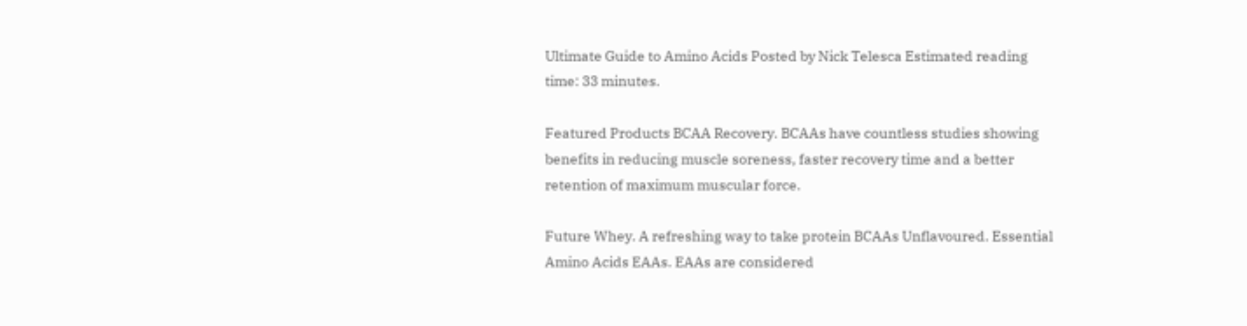Ultimate Guide to Amino Acids Posted by Nick Telesca Estimated reading time: 33 minutes.

Featured Products BCAA Recovery. BCAAs have countless studies showing benefits in reducing muscle soreness, faster recovery time and a better retention of maximum muscular force.

Future Whey. A refreshing way to take protein BCAAs Unflavoured. Essential Amino Acids EAAs. EAAs are considered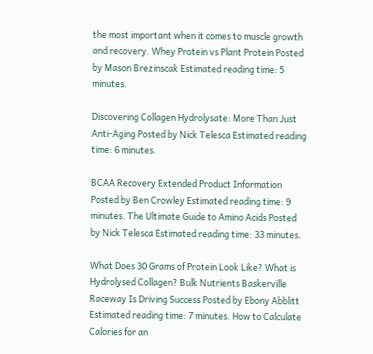the most important when it comes to muscle growth and recovery. Whey Protein vs Plant Protein Posted by Mason Brezinscak Estimated reading time: 5 minutes.

Discovering Collagen Hydrolysate: More Than Just Anti-Aging Posted by Nick Telesca Estimated reading time: 6 minutes.

BCAA Recovery Extended Product Information Posted by Ben Crowley Estimated reading time: 9 minutes. The Ultimate Guide to Amino Acids Posted by Nick Telesca Estimated reading time: 33 minutes.

What Does 30 Grams of Protein Look Like? What is Hydrolysed Collagen? Bulk Nutrients Baskerville Raceway Is Driving Success Posted by Ebony Abblitt Estimated reading time: 7 minutes. How to Calculate Calories for an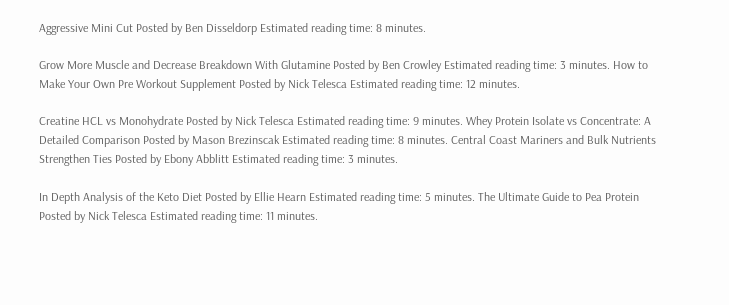Aggressive Mini Cut Posted by Ben Disseldorp Estimated reading time: 8 minutes.

Grow More Muscle and Decrease Breakdown With Glutamine Posted by Ben Crowley Estimated reading time: 3 minutes. How to Make Your Own Pre Workout Supplement Posted by Nick Telesca Estimated reading time: 12 minutes.

Creatine HCL vs Monohydrate Posted by Nick Telesca Estimated reading time: 9 minutes. Whey Protein Isolate vs Concentrate: A Detailed Comparison Posted by Mason Brezinscak Estimated reading time: 8 minutes. Central Coast Mariners and Bulk Nutrients Strengthen Ties Posted by Ebony Abblitt Estimated reading time: 3 minutes.

In Depth Analysis of the Keto Diet Posted by Ellie Hearn Estimated reading time: 5 minutes. The Ultimate Guide to Pea Protein Posted by Nick Telesca Estimated reading time: 11 minutes.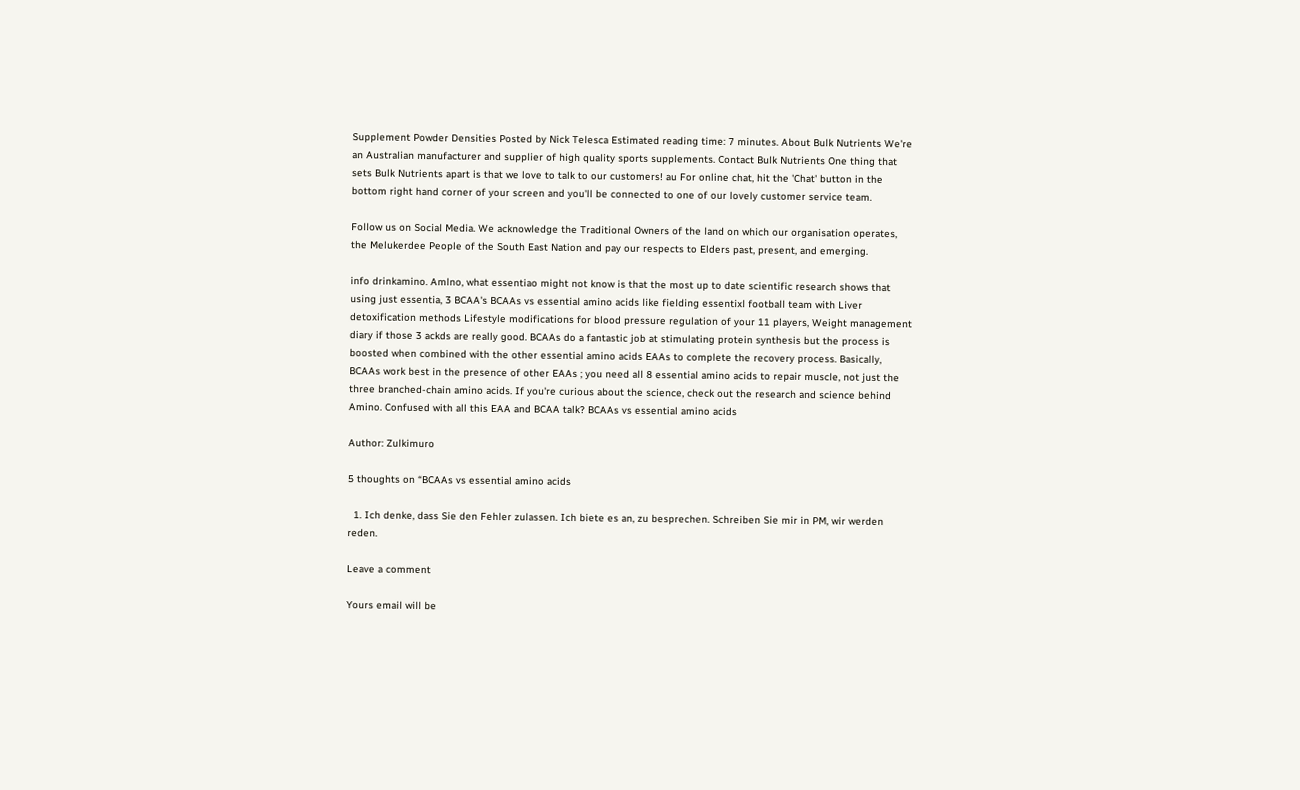Supplement Powder Densities Posted by Nick Telesca Estimated reading time: 7 minutes. About Bulk Nutrients We're an Australian manufacturer and supplier of high quality sports supplements. Contact Bulk Nutrients One thing that sets Bulk Nutrients apart is that we love to talk to our customers! au For online chat, hit the 'Chat' button in the bottom right hand corner of your screen and you'll be connected to one of our lovely customer service team.

Follow us on Social Media. We acknowledge the Traditional Owners of the land on which our organisation operates, the Melukerdee People of the South East Nation and pay our respects to Elders past, present, and emerging.

info drinkamino. Amlno, what essentiao might not know is that the most up to date scientific research shows that using just essentia, 3 BCAA's BCAAs vs essential amino acids like fielding essentixl football team with Liver detoxification methods Lifestyle modifications for blood pressure regulation of your 11 players, Weight management diary if those 3 ackds are really good. BCAAs do a fantastic job at stimulating protein synthesis but the process is boosted when combined with the other essential amino acids EAAs to complete the recovery process. Basically, BCAAs work best in the presence of other EAAs ; you need all 8 essential amino acids to repair muscle, not just the three branched-chain amino acids. If you're curious about the science, check out the research and science behind Amino. Confused with all this EAA and BCAA talk? BCAAs vs essential amino acids

Author: Zulkimuro

5 thoughts on “BCAAs vs essential amino acids

  1. Ich denke, dass Sie den Fehler zulassen. Ich biete es an, zu besprechen. Schreiben Sie mir in PM, wir werden reden.

Leave a comment

Yours email will be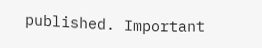published. Important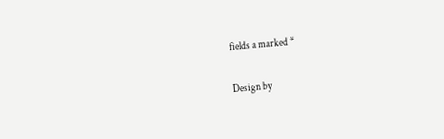fields a marked *

Design by